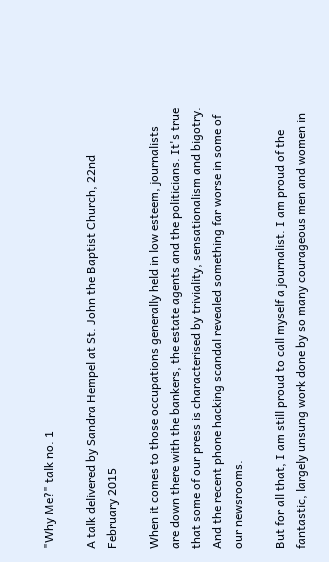"Why Me?" talk no. 1

A talk delivered by Sandra Hempel at St. John the Baptist Church, 22nd February 2015

When it comes to those occupations generally held in low esteem, journalists are down there with the bankers, the estate agents and the politicians. It's true that some of our press is characterised by triviality, sensationalism and bigotry. And the recent phone hacking scandal revealed something far worse in some of our newsrooms.

But for all that, I am still proud to call myself a journalist. I am proud of the fantastic, largely unsung work done by so many courageous men and women in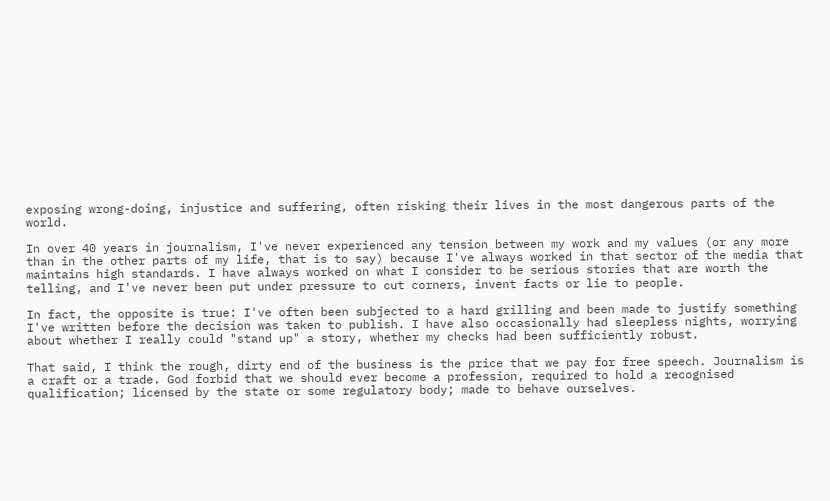exposing wrong-doing, injustice and suffering, often risking their lives in the most dangerous parts of the world.

In over 40 years in journalism, I've never experienced any tension between my work and my values (or any more than in the other parts of my life, that is to say) because I've always worked in that sector of the media that maintains high standards. I have always worked on what I consider to be serious stories that are worth the telling, and I've never been put under pressure to cut corners, invent facts or lie to people.

In fact, the opposite is true: I've often been subjected to a hard grilling and been made to justify something I've written before the decision was taken to publish. I have also occasionally had sleepless nights, worrying about whether I really could "stand up" a story, whether my checks had been sufficiently robust.

That said, I think the rough, dirty end of the business is the price that we pay for free speech. Journalism is a craft or a trade. God forbid that we should ever become a profession, required to hold a recognised qualification; licensed by the state or some regulatory body; made to behave ourselves.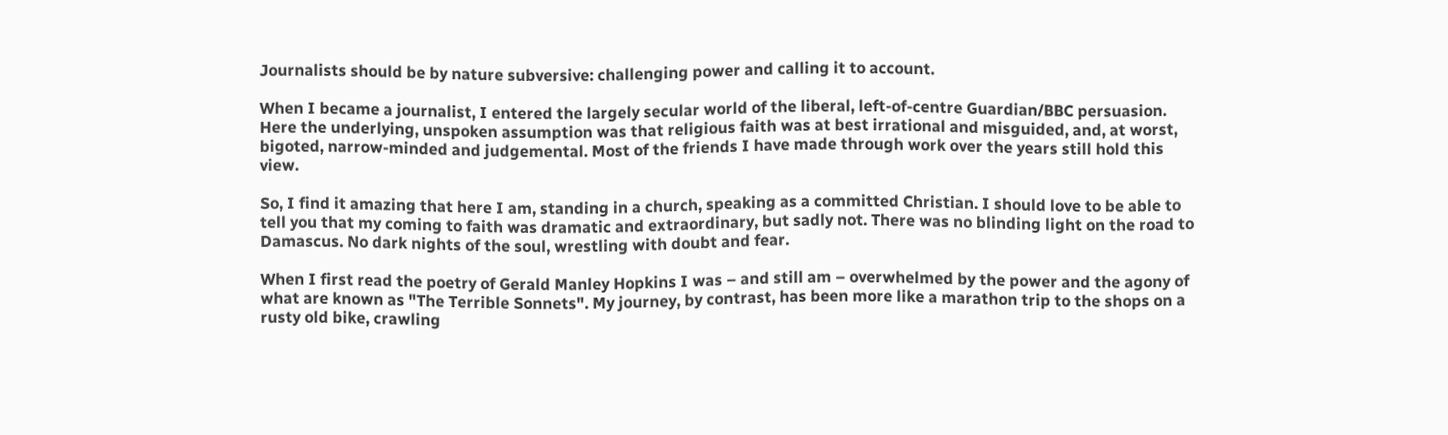Journalists should be by nature subversive: challenging power and calling it to account.

When I became a journalist, I entered the largely secular world of the liberal, left-of-centre Guardian/BBC persuasion. Here the underlying, unspoken assumption was that religious faith was at best irrational and misguided, and, at worst, bigoted, narrow-minded and judgemental. Most of the friends I have made through work over the years still hold this view.

So, I find it amazing that here I am, standing in a church, speaking as a committed Christian. I should love to be able to tell you that my coming to faith was dramatic and extraordinary, but sadly not. There was no blinding light on the road to Damascus. No dark nights of the soul, wrestling with doubt and fear.

When I first read the poetry of Gerald Manley Hopkins I was – and still am – overwhelmed by the power and the agony of what are known as "The Terrible Sonnets". My journey, by contrast, has been more like a marathon trip to the shops on a rusty old bike, crawling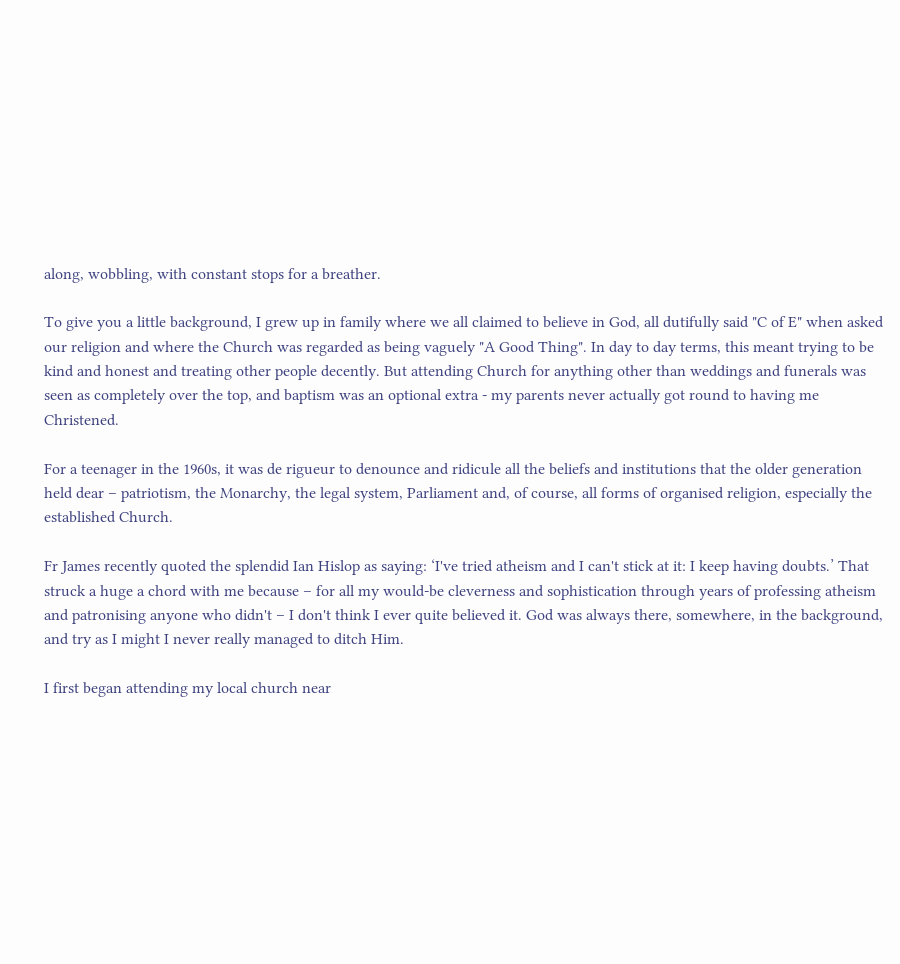along, wobbling, with constant stops for a breather.

To give you a little background, I grew up in family where we all claimed to believe in God, all dutifully said "C of E" when asked our religion and where the Church was regarded as being vaguely "A Good Thing". In day to day terms, this meant trying to be kind and honest and treating other people decently. But attending Church for anything other than weddings and funerals was seen as completely over the top, and baptism was an optional extra - my parents never actually got round to having me Christened.

For a teenager in the 1960s, it was de rigueur to denounce and ridicule all the beliefs and institutions that the older generation held dear – patriotism, the Monarchy, the legal system, Parliament and, of course, all forms of organised religion, especially the established Church.

Fr James recently quoted the splendid Ian Hislop as saying: ‘I've tried atheism and I can't stick at it: I keep having doubts.’ That struck a huge a chord with me because – for all my would-be cleverness and sophistication through years of professing atheism and patronising anyone who didn't – I don't think I ever quite believed it. God was always there, somewhere, in the background, and try as I might I never really managed to ditch Him.

I first began attending my local church near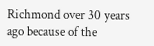Richmond over 30 years ago because of the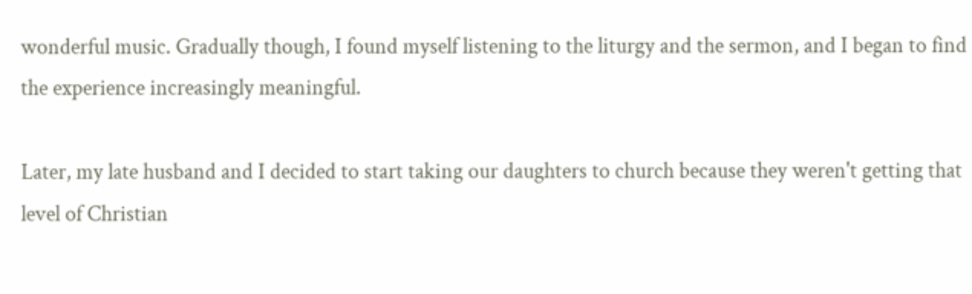wonderful music. Gradually though, I found myself listening to the liturgy and the sermon, and I began to find the experience increasingly meaningful.

Later, my late husband and I decided to start taking our daughters to church because they weren't getting that level of Christian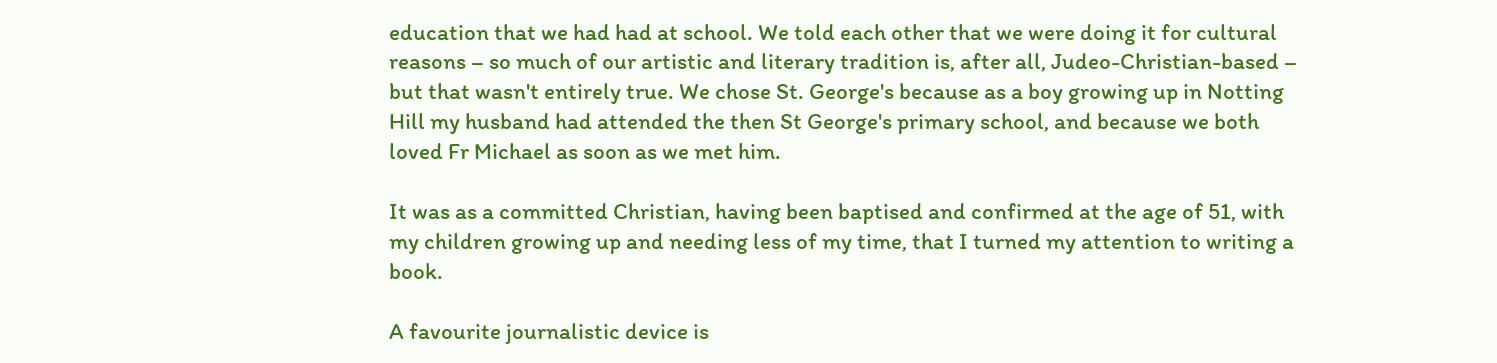education that we had had at school. We told each other that we were doing it for cultural reasons – so much of our artistic and literary tradition is, after all, Judeo-Christian-based – but that wasn't entirely true. We chose St. George's because as a boy growing up in Notting Hill my husband had attended the then St George's primary school, and because we both loved Fr Michael as soon as we met him.

It was as a committed Christian, having been baptised and confirmed at the age of 51, with my children growing up and needing less of my time, that I turned my attention to writing a book.

A favourite journalistic device is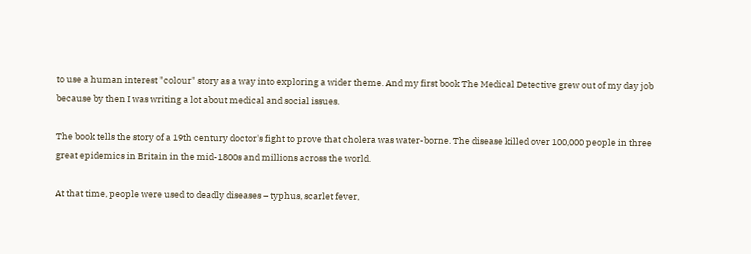to use a human interest "colour" story as a way into exploring a wider theme. And my first book The Medical Detective grew out of my day job because by then I was writing a lot about medical and social issues.

The book tells the story of a 19th century doctor's fight to prove that cholera was water-borne. The disease killed over 100,000 people in three great epidemics in Britain in the mid-1800s and millions across the world.

At that time, people were used to deadly diseases – typhus, scarlet fever,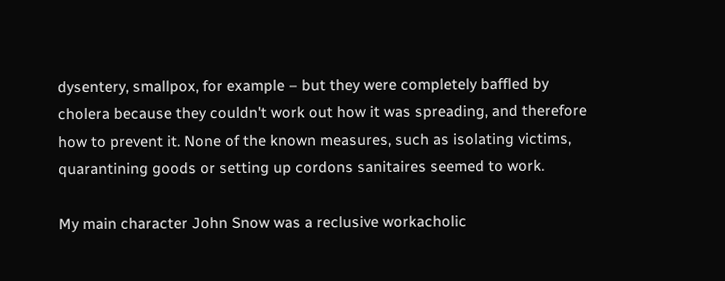dysentery, smallpox, for example – but they were completely baffled by cholera because they couldn't work out how it was spreading, and therefore how to prevent it. None of the known measures, such as isolating victims, quarantining goods or setting up cordons sanitaires seemed to work.

My main character John Snow was a reclusive workacholic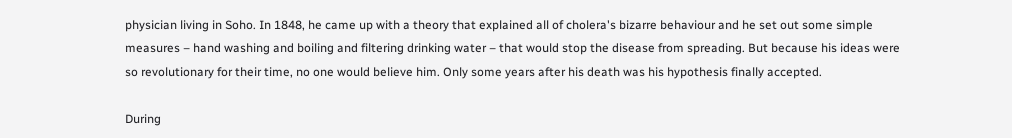physician living in Soho. In 1848, he came up with a theory that explained all of cholera's bizarre behaviour and he set out some simple measures – hand washing and boiling and filtering drinking water – that would stop the disease from spreading. But because his ideas were so revolutionary for their time, no one would believe him. Only some years after his death was his hypothesis finally accepted.

During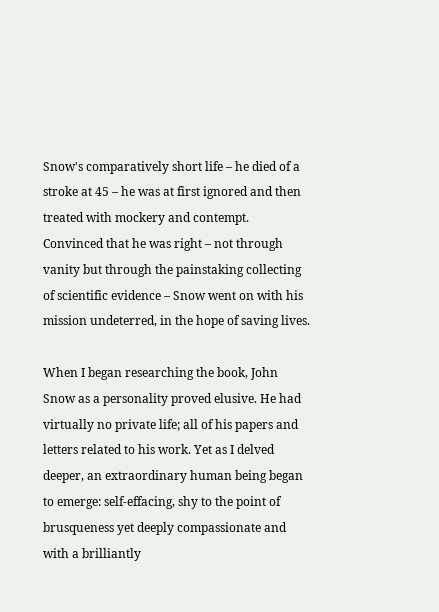Snow's comparatively short life – he died of a stroke at 45 – he was at first ignored and then treated with mockery and contempt. Convinced that he was right – not through vanity but through the painstaking collecting of scientific evidence – Snow went on with his mission undeterred, in the hope of saving lives.

When I began researching the book, John Snow as a personality proved elusive. He had virtually no private life; all of his papers and letters related to his work. Yet as I delved deeper, an extraordinary human being began to emerge: self-effacing, shy to the point of brusqueness yet deeply compassionate and with a brilliantly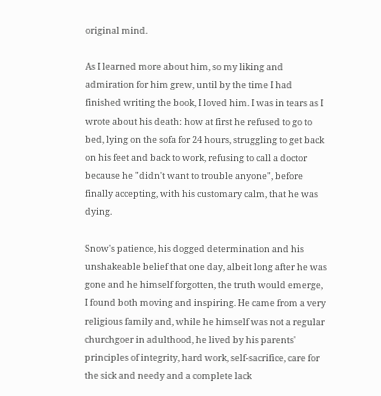original mind.

As I learned more about him, so my liking and admiration for him grew, until by the time I had finished writing the book, I loved him. I was in tears as I wrote about his death: how at first he refused to go to bed, lying on the sofa for 24 hours, struggling to get back on his feet and back to work, refusing to call a doctor because he "didn't want to trouble anyone", before finally accepting, with his customary calm, that he was dying.

Snow's patience, his dogged determination and his unshakeable belief that one day, albeit long after he was gone and he himself forgotten, the truth would emerge, I found both moving and inspiring. He came from a very religious family and, while he himself was not a regular churchgoer in adulthood, he lived by his parents' principles of integrity, hard work, self-sacrifice, care for the sick and needy and a complete lack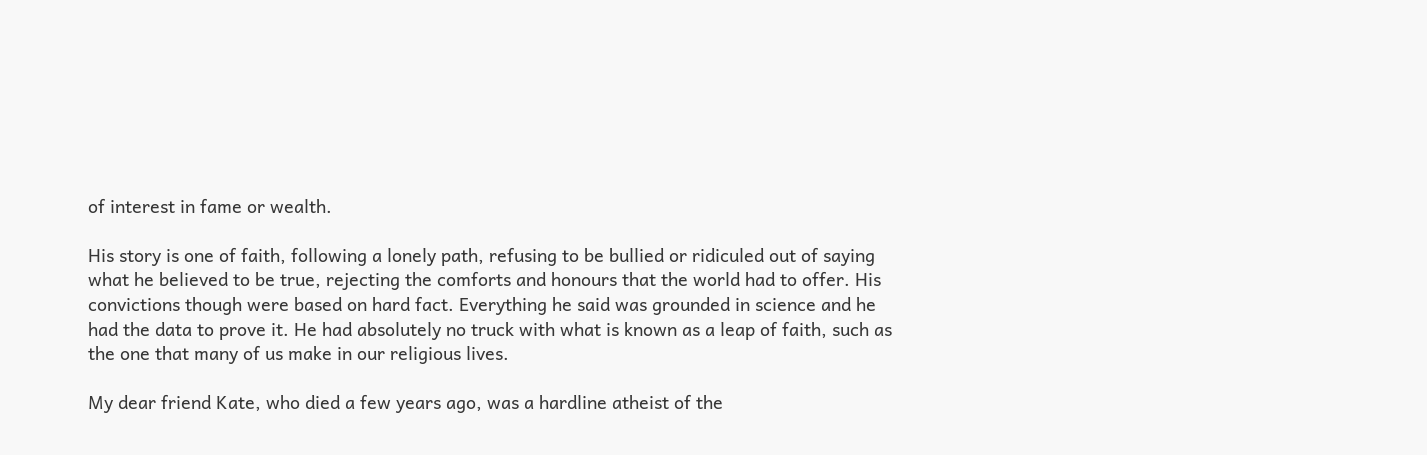of interest in fame or wealth.

His story is one of faith, following a lonely path, refusing to be bullied or ridiculed out of saying what he believed to be true, rejecting the comforts and honours that the world had to offer. His convictions though were based on hard fact. Everything he said was grounded in science and he had the data to prove it. He had absolutely no truck with what is known as a leap of faith, such as the one that many of us make in our religious lives.

My dear friend Kate, who died a few years ago, was a hardline atheist of the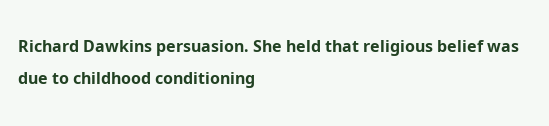Richard Dawkins persuasion. She held that religious belief was due to childhood conditioning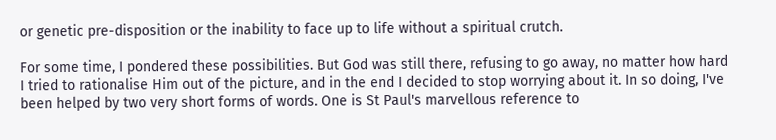or genetic pre-disposition or the inability to face up to life without a spiritual crutch.

For some time, I pondered these possibilities. But God was still there, refusing to go away, no matter how hard I tried to rationalise Him out of the picture, and in the end I decided to stop worrying about it. In so doing, I've been helped by two very short forms of words. One is St Paul's marvellous reference to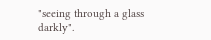"seeing through a glass darkly".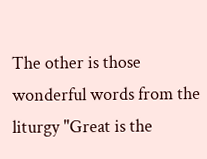The other is those wonderful words from the liturgy "Great is the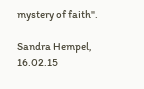mystery of faith".

Sandra Hempel, 16.02.15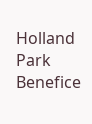Holland Park Benefice